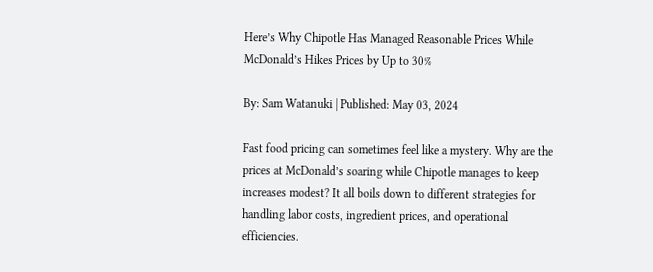Here’s Why Chipotle Has Managed Reasonable Prices While McDonald’s Hikes Prices by Up to 30%

By: Sam Watanuki | Published: May 03, 2024

Fast food pricing can sometimes feel like a mystery. Why are the prices at McDonald’s soaring while Chipotle manages to keep increases modest? It all boils down to different strategies for handling labor costs, ingredient prices, and operational efficiencies.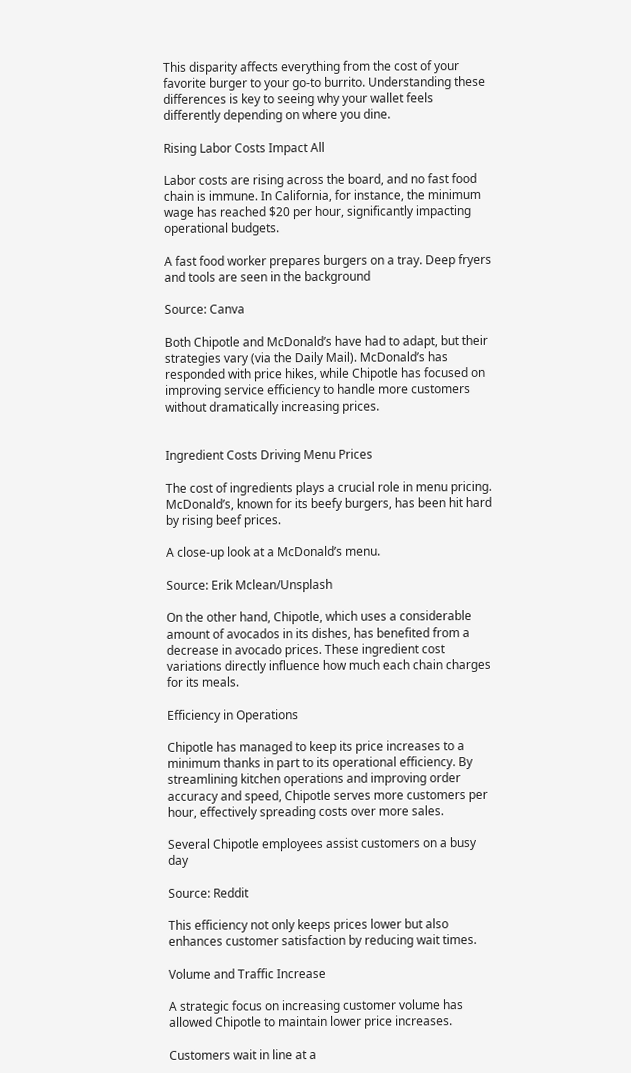This disparity affects everything from the cost of your favorite burger to your go-to burrito. Understanding these differences is key to seeing why your wallet feels differently depending on where you dine.

Rising Labor Costs Impact All

Labor costs are rising across the board, and no fast food chain is immune. In California, for instance, the minimum wage has reached $20 per hour, significantly impacting operational budgets.

A fast food worker prepares burgers on a tray. Deep fryers and tools are seen in the background

Source: Canva

Both Chipotle and McDonald’s have had to adapt, but their strategies vary (via the Daily Mail). McDonald’s has responded with price hikes, while Chipotle has focused on improving service efficiency to handle more customers without dramatically increasing prices.


Ingredient Costs Driving Menu Prices

The cost of ingredients plays a crucial role in menu pricing. McDonald’s, known for its beefy burgers, has been hit hard by rising beef prices.

A close-up look at a McDonald’s menu.

Source: Erik Mclean/Unsplash

On the other hand, Chipotle, which uses a considerable amount of avocados in its dishes, has benefited from a decrease in avocado prices. These ingredient cost variations directly influence how much each chain charges for its meals.

Efficiency in Operations

Chipotle has managed to keep its price increases to a minimum thanks in part to its operational efficiency. By streamlining kitchen operations and improving order accuracy and speed, Chipotle serves more customers per hour, effectively spreading costs over more sales.

Several Chipotle employees assist customers on a busy day

Source: Reddit

This efficiency not only keeps prices lower but also enhances customer satisfaction by reducing wait times.

Volume and Traffic Increase

A strategic focus on increasing customer volume has allowed Chipotle to maintain lower price increases.

Customers wait in line at a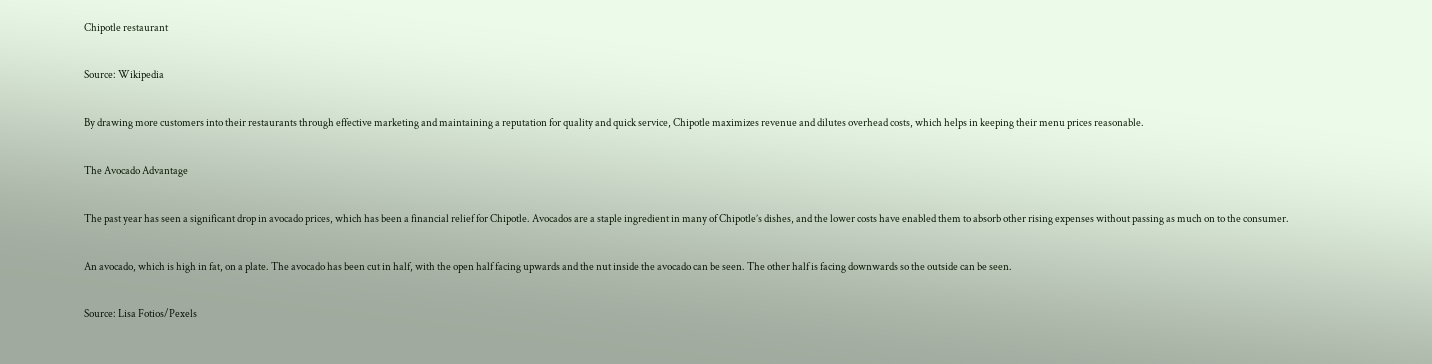Chipotle restaurant

Source: Wikipedia

By drawing more customers into their restaurants through effective marketing and maintaining a reputation for quality and quick service, Chipotle maximizes revenue and dilutes overhead costs, which helps in keeping their menu prices reasonable.

The Avocado Advantage

The past year has seen a significant drop in avocado prices, which has been a financial relief for Chipotle. Avocados are a staple ingredient in many of Chipotle’s dishes, and the lower costs have enabled them to absorb other rising expenses without passing as much on to the consumer.

An avocado, which is high in fat, on a plate. The avocado has been cut in half, with the open half facing upwards and the nut inside the avocado can be seen. The other half is facing downwards so the outside can be seen.

Source: Lisa Fotios/Pexels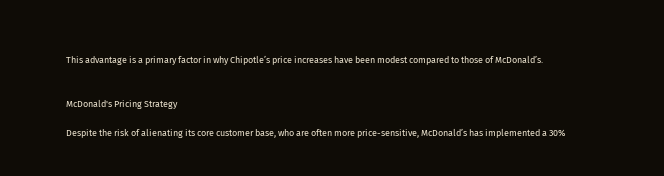This advantage is a primary factor in why Chipotle’s price increases have been modest compared to those of McDonald’s.


McDonald's Pricing Strategy

Despite the risk of alienating its core customer base, who are often more price-sensitive, McDonald’s has implemented a 30%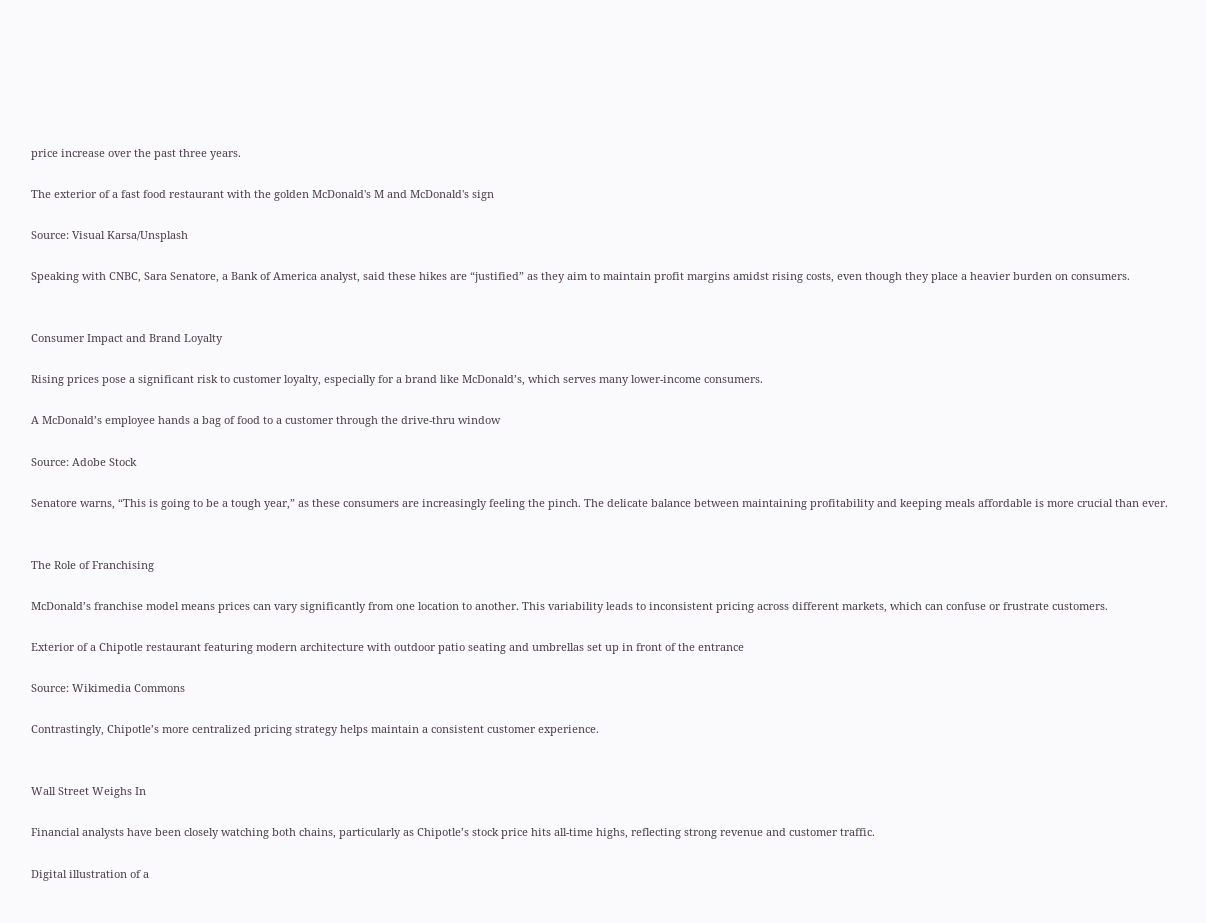price increase over the past three years.

The exterior of a fast food restaurant with the golden McDonald's M and McDonald's sign

Source: Visual Karsa/Unsplash

Speaking with CNBC, Sara Senatore, a Bank of America analyst, said these hikes are “justified” as they aim to maintain profit margins amidst rising costs, even though they place a heavier burden on consumers.


Consumer Impact and Brand Loyalty

Rising prices pose a significant risk to customer loyalty, especially for a brand like McDonald’s, which serves many lower-income consumers.

A McDonald’s employee hands a bag of food to a customer through the drive-thru window

Source: Adobe Stock

Senatore warns, “This is going to be a tough year,” as these consumers are increasingly feeling the pinch. The delicate balance between maintaining profitability and keeping meals affordable is more crucial than ever.


The Role of Franchising

McDonald’s franchise model means prices can vary significantly from one location to another. This variability leads to inconsistent pricing across different markets, which can confuse or frustrate customers.

Exterior of a Chipotle restaurant featuring modern architecture with outdoor patio seating and umbrellas set up in front of the entrance

Source: Wikimedia Commons

Contrastingly, Chipotle’s more centralized pricing strategy helps maintain a consistent customer experience.


Wall Street Weighs In

Financial analysts have been closely watching both chains, particularly as Chipotle’s stock price hits all-time highs, reflecting strong revenue and customer traffic.

Digital illustration of a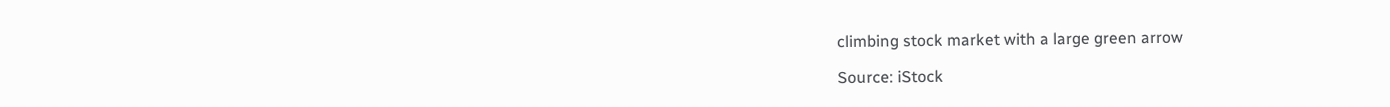climbing stock market with a large green arrow

Source: iStock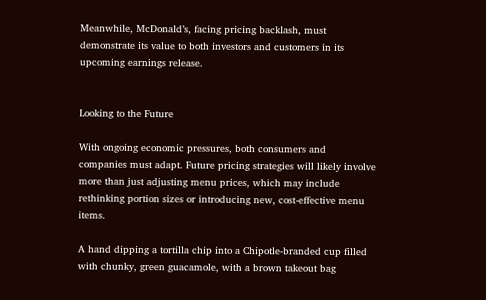Meanwhile, McDonald’s, facing pricing backlash, must demonstrate its value to both investors and customers in its upcoming earnings release.


Looking to the Future

With ongoing economic pressures, both consumers and companies must adapt. Future pricing strategies will likely involve more than just adjusting menu prices, which may include rethinking portion sizes or introducing new, cost-effective menu items.

A hand dipping a tortilla chip into a Chipotle-branded cup filled with chunky, green guacamole, with a brown takeout bag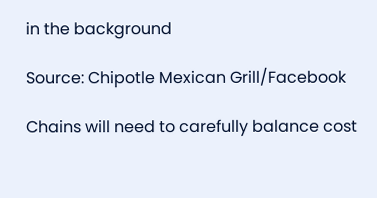in the background

Source: Chipotle Mexican Grill/Facebook

Chains will need to carefully balance cost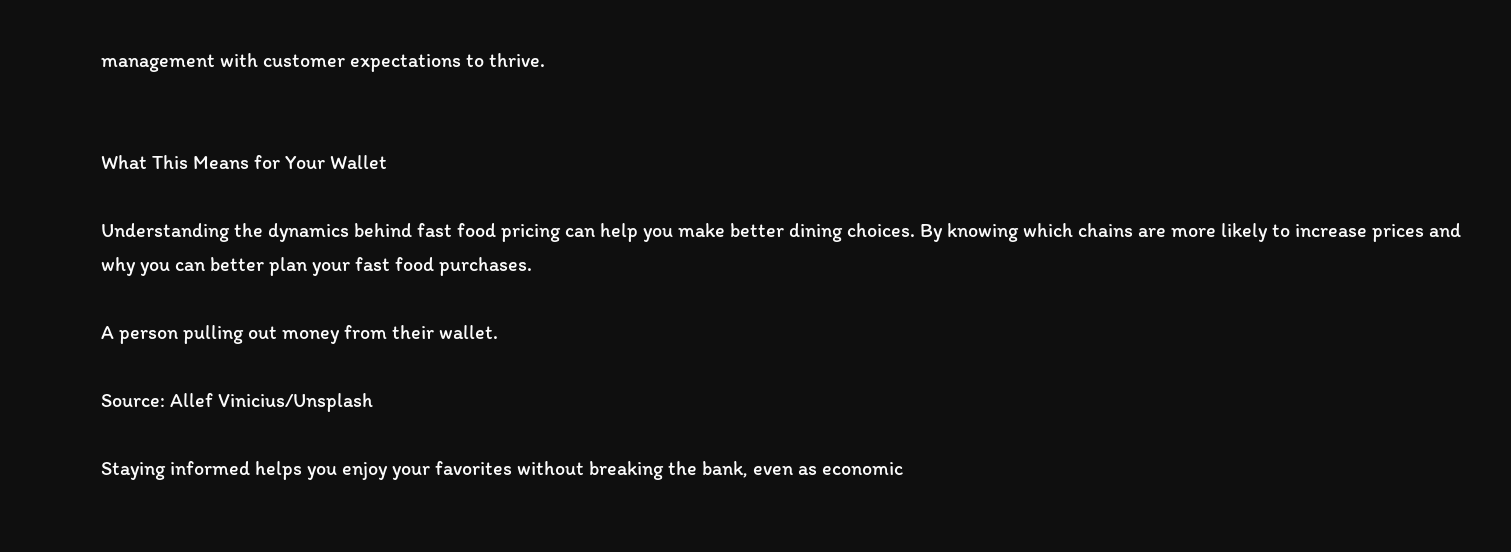management with customer expectations to thrive.


What This Means for Your Wallet

Understanding the dynamics behind fast food pricing can help you make better dining choices. By knowing which chains are more likely to increase prices and why you can better plan your fast food purchases.

A person pulling out money from their wallet.

Source: Allef Vinicius/Unsplash

Staying informed helps you enjoy your favorites without breaking the bank, even as economic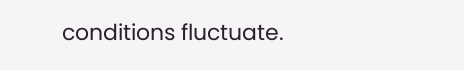conditions fluctuate.